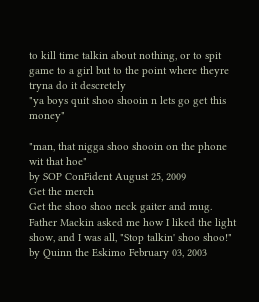to kill time talkin about nothing, or to spit game to a girl but to the point where theyre tryna do it descretely
"ya boys quit shoo shooin n lets go get this money"

"man, that nigga shoo shooin on the phone wit that hoe"
by SOP ConFident August 25, 2009
Get the merch
Get the shoo shoo neck gaiter and mug.
Father Mackin asked me how I liked the light show, and I was all, "Stop talkin' shoo shoo!"
by Quinn the Eskimo February 03, 2003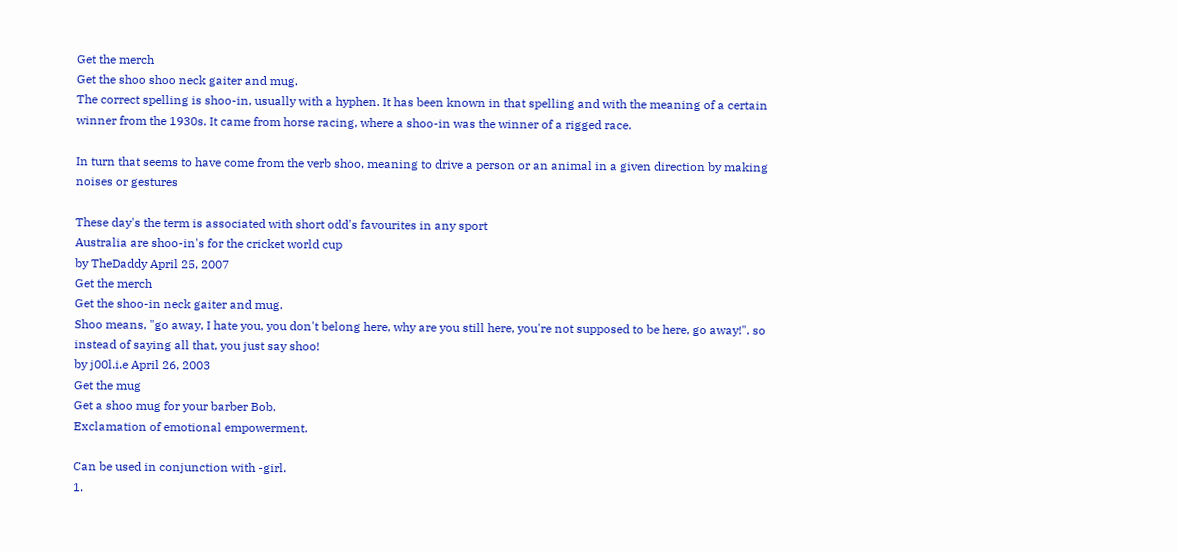Get the merch
Get the shoo shoo neck gaiter and mug.
The correct spelling is shoo-in, usually with a hyphen. It has been known in that spelling and with the meaning of a certain winner from the 1930s. It came from horse racing, where a shoo-in was the winner of a rigged race.

In turn that seems to have come from the verb shoo, meaning to drive a person or an animal in a given direction by making noises or gestures

These day's the term is associated with short odd's favourites in any sport
Australia are shoo-in's for the cricket world cup
by TheDaddy April 25, 2007
Get the merch
Get the shoo-in neck gaiter and mug.
Shoo means, "go away, I hate you, you don't belong here, why are you still here, you're not supposed to be here, go away!". so instead of saying all that, you just say shoo!
by j00l.i.e April 26, 2003
Get the mug
Get a shoo mug for your barber Bob.
Exclamation of emotional empowerment.

Can be used in conjunction with -girl.
1.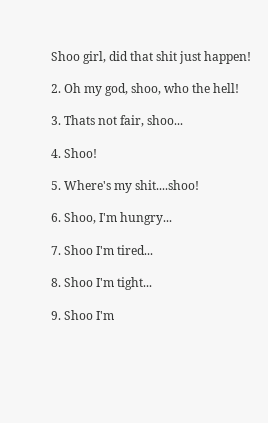Shoo girl, did that shit just happen!

2. Oh my god, shoo, who the hell!

3. Thats not fair, shoo...

4. Shoo!

5. Where's my shit....shoo!

6. Shoo, I'm hungry...

7. Shoo I'm tired...

8. Shoo I'm tight...

9. Shoo I'm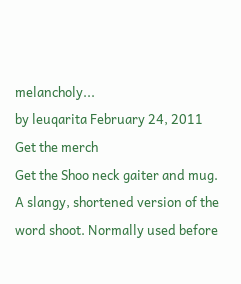melancholy...
by leuqarita February 24, 2011
Get the merch
Get the Shoo neck gaiter and mug.
A slangy, shortened version of the word shoot. Normally used before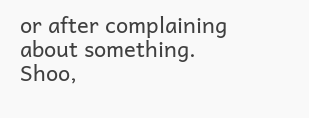or after complaining about something.
Shoo,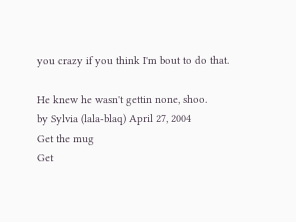you crazy if you think I'm bout to do that.

He knew he wasn't gettin none, shoo.
by Sylvia (lala-blaq) April 27, 2004
Get the mug
Get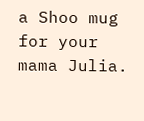a Shoo mug for your mama Julia.